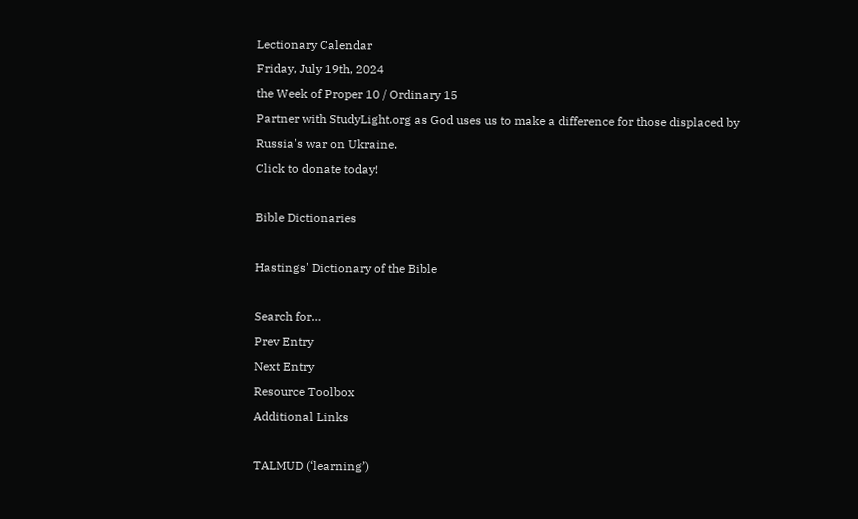Lectionary Calendar
Friday, July 19th, 2024
the Week of Proper 10 / Ordinary 15
Partner with StudyLight.org as God uses us to make a difference for those displaced by Russia's war on Ukraine.
Click to donate today!

Bible Dictionaries

Hastings' Dictionary of the Bible

Search for…
Prev Entry
Next Entry
Resource Toolbox
Additional Links

TALMUD (‘learning’)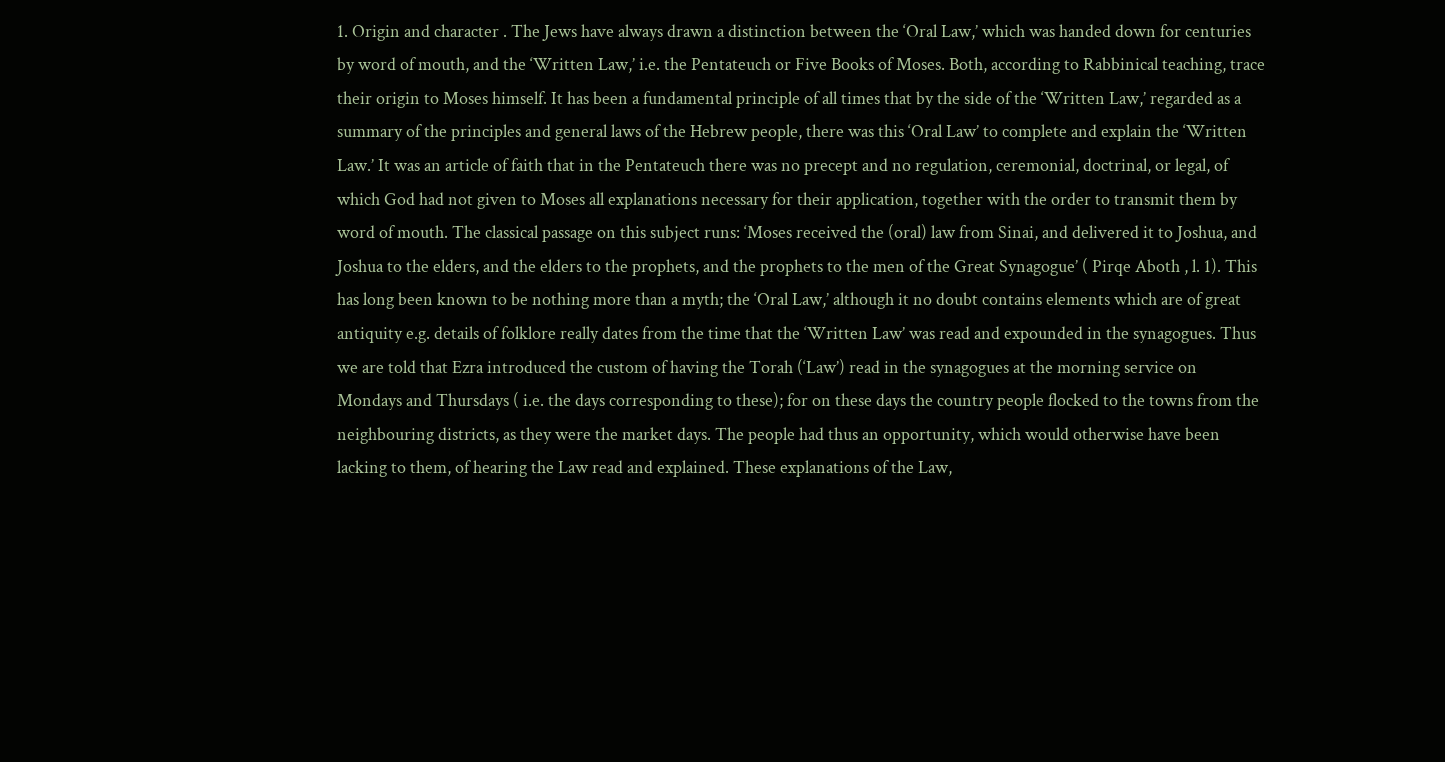1. Origin and character . The Jews have always drawn a distinction between the ‘Oral Law,’ which was handed down for centuries by word of mouth, and the ‘Written Law,’ i.e. the Pentateuch or Five Books of Moses. Both, according to Rabbinical teaching, trace their origin to Moses himself. It has been a fundamental principle of all times that by the side of the ‘Written Law,’ regarded as a summary of the principles and general laws of the Hebrew people, there was this ‘Oral Law’ to complete and explain the ‘Written Law.’ It was an article of faith that in the Pentateuch there was no precept and no regulation, ceremonial, doctrinal, or legal, of which God had not given to Moses all explanations necessary for their application, together with the order to transmit them by word of mouth. The classical passage on this subject runs: ‘Moses received the (oral) law from Sinai, and delivered it to Joshua, and Joshua to the elders, and the elders to the prophets, and the prophets to the men of the Great Synagogue’ ( Pirqe Aboth , l. 1). This has long been known to be nothing more than a myth; the ‘Oral Law,’ although it no doubt contains elements which are of great antiquity e.g. details of folklore really dates from the time that the ‘Written Law’ was read and expounded in the synagogues. Thus we are told that Ezra introduced the custom of having the Torah (‘Law’) read in the synagogues at the morning service on Mondays and Thursdays ( i.e. the days corresponding to these); for on these days the country people flocked to the towns from the neighbouring districts, as they were the market days. The people had thus an opportunity, which would otherwise have been lacking to them, of hearing the Law read and explained. These explanations of the Law,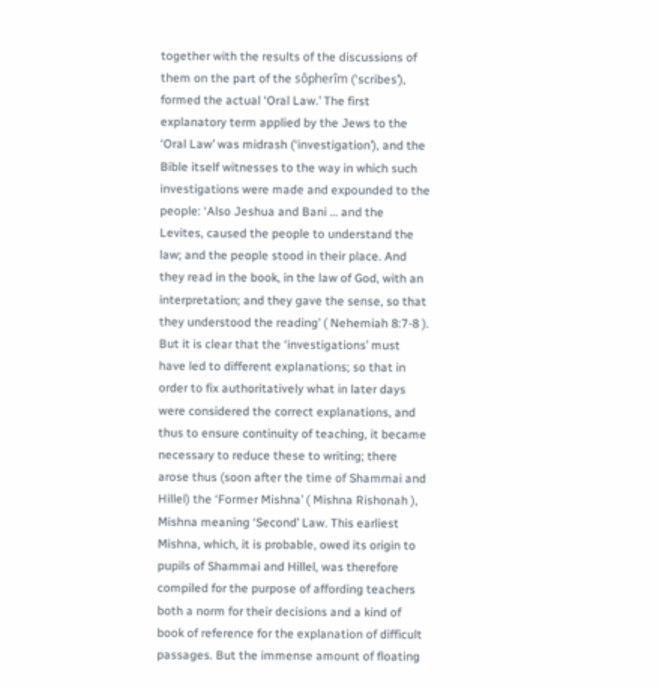together with the results of the discussions of them on the part of the sôpherîm (‘scribes’), formed the actual ‘Oral Law.’ The first explanatory term applied by the Jews to the ‘Oral Law’ was midrash (‘investigation’), and the Bible itself witnesses to the way in which such investigations were made and expounded to the people: ‘Also Jeshua and Bani … and the Levites, caused the people to understand the law; and the people stood in their place. And they read in the book, in the law of God, with an interpretation; and they gave the sense, so that they understood the reading’ ( Nehemiah 8:7-8 ). But it is clear that the ‘investigations’ must have led to different explanations; so that in order to fix authoritatively what in later days were considered the correct explanations, and thus to ensure continuity of teaching, it became necessary to reduce these to writing; there arose thus (soon after the time of Shammai and Hillel) the ‘Former Mishna’ ( Mishna Rishonah ), Mishna meaning ‘Second’ Law. This earliest Mishna, which, it is probable, owed its origin to pupils of Shammai and Hillel, was therefore compiled for the purpose of affording teachers both a norm for their decisions and a kind of book of reference for the explanation of difficult passages. But the immense amount of floating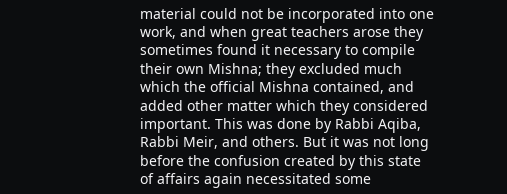material could not be incorporated into one work, and when great teachers arose they sometimes found it necessary to compile their own Mishna; they excluded much which the official Mishna contained, and added other matter which they considered important. This was done by Rabbi Aqiba, Rabbi Meir, and others. But it was not long before the confusion created by this state of affairs again necessitated some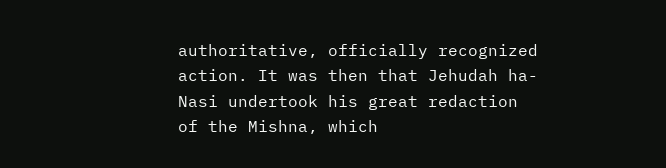authoritative, officially recognized action. It was then that Jehudah ha-Nasi undertook his great redaction of the Mishna, which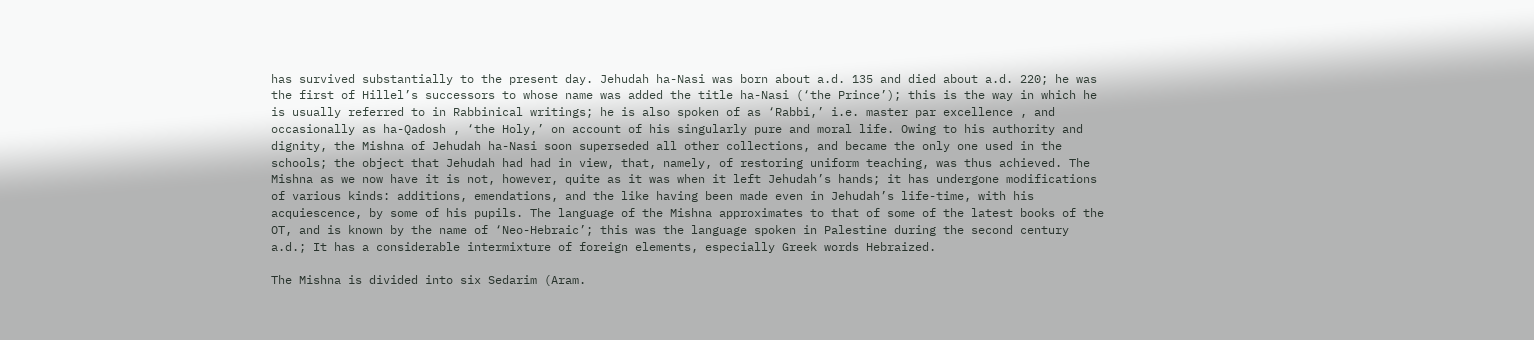has survived substantially to the present day. Jehudah ha-Nasi was born about a.d. 135 and died about a.d. 220; he was the first of Hillel’s successors to whose name was added the title ha-Nasi (‘the Prince’); this is the way in which he is usually referred to in Rabbinical writings; he is also spoken of as ‘Rabbi,’ i.e. master par excellence , and occasionally as ha-Qadosh , ‘the Holy,’ on account of his singularly pure and moral life. Owing to his authority and dignity, the Mishna of Jehudah ha-Nasi soon superseded all other collections, and became the only one used in the schools; the object that Jehudah had had in view, that, namely, of restoring uniform teaching, was thus achieved. The Mishna as we now have it is not, however, quite as it was when it left Jehudah’s hands; it has undergone modifications of various kinds: additions, emendations, and the like having been made even in Jehudah’s life-time, with his acquiescence, by some of his pupils. The language of the Mishna approximates to that of some of the latest books of the OT, and is known by the name of ‘Neo-Hebraic’; this was the language spoken in Palestine during the second century a.d.; It has a considerable intermixture of foreign elements, especially Greek words Hebraized.

The Mishna is divided into six Sedarim (Aram.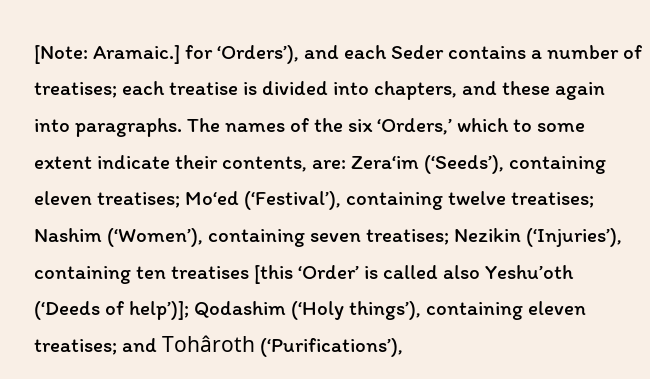[Note: Aramaic.] for ‘Orders’), and each Seder contains a number of treatises; each treatise is divided into chapters, and these again into paragraphs. The names of the six ‘Orders,’ which to some extent indicate their contents, are: Zera‘im (‘Seeds’), containing eleven treatises; Mo‘ed (‘Festival’), containing twelve treatises; Nashim (‘Women’), containing seven treatises; Nezikin (‘Injuries’), containing ten treatises [this ‘Order’ is called also Yeshu’oth (‘Deeds of help’)]; Qodashim (‘Holy things’), containing eleven treatises; and Tohâroth (‘Purifications’),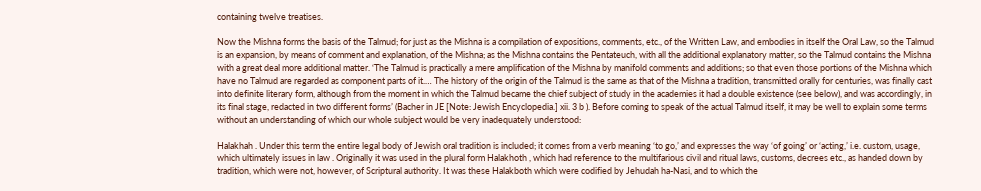containing twelve treatises.

Now the Mishna forms the basis of the Talmud; for just as the Mishna is a compilation of expositions, comments, etc., of the Written Law, and embodies in itself the Oral Law, so the Talmud is an expansion, by means of comment and explanation, of the Mishna; as the Mishna contains the Pentateuch, with all the additional explanatory matter, so the Talmud contains the Mishna with a great deal more additional matter. ‘The Talmud is practically a mere amplification of the Mishna by manifold comments and additions; so that even those portions of the Mishna which have no Talmud are regarded as component parts of it.… The history of the origin of the Talmud is the same as that of the Mishna a tradition, transmitted orally for centuries, was finally cast into definite literary form, although from the moment in which the Talmud became the chief subject of study in the academies it had a double existence (see below), and was accordingly, in its final stage, redacted in two different forms’ (Bacher in JE [Note: Jewish Encyclopedia.] xii. 3 b ). Before coming to speak of the actual Talmud itself, it may be well to explain some terms without an understanding of which our whole subject would be very inadequately understood:

Halakhah . Under this term the entire legal body of Jewish oral tradition is included; it comes from a verb meaning ‘to go,’ and expresses the way ‘of going’ or ‘acting,’ i.e. custom, usage, which ultimately issues in law . Originally it was used in the plural form Halakhoth , which had reference to the multifarious civil and ritual laws, customs, decrees etc., as handed down by tradition, which were not, however, of Scriptural authority. It was these Halakboth which were codified by Jehudah ha-Nasi, and to which the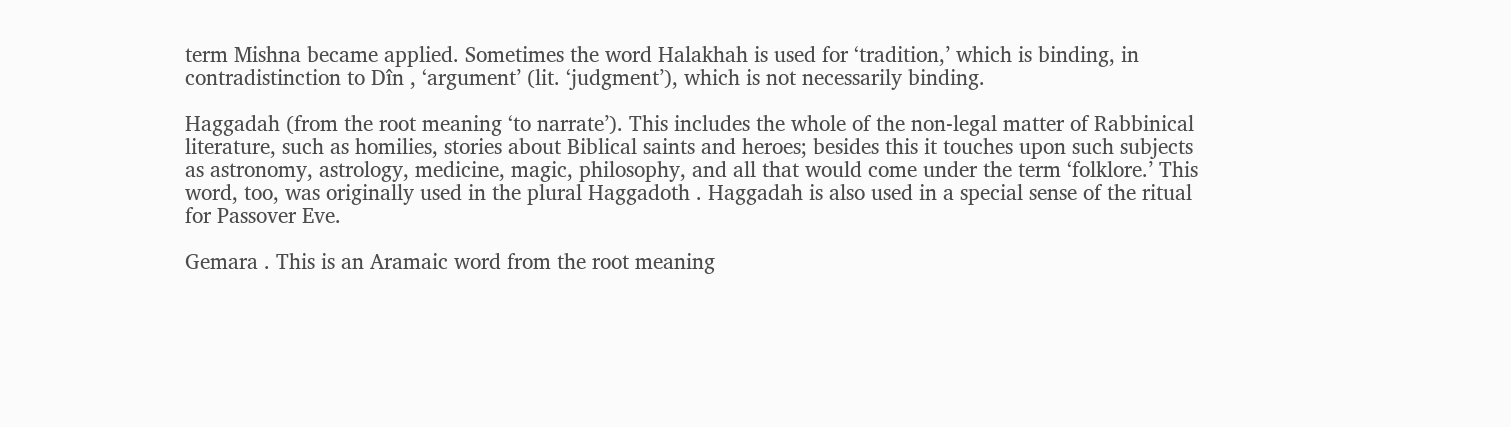term Mishna became applied. Sometimes the word Halakhah is used for ‘tradition,’ which is binding, in contradistinction to Dîn , ‘argument’ (lit. ‘judgment’), which is not necessarily binding.

Haggadah (from the root meaning ‘to narrate’). This includes the whole of the non-legal matter of Rabbinical literature, such as homilies, stories about Biblical saints and heroes; besides this it touches upon such subjects as astronomy, astrology, medicine, magic, philosophy, and all that would come under the term ‘folklore.’ This word, too, was originally used in the plural Haggadoth . Haggadah is also used in a special sense of the ritual for Passover Eve.

Gemara . This is an Aramaic word from the root meaning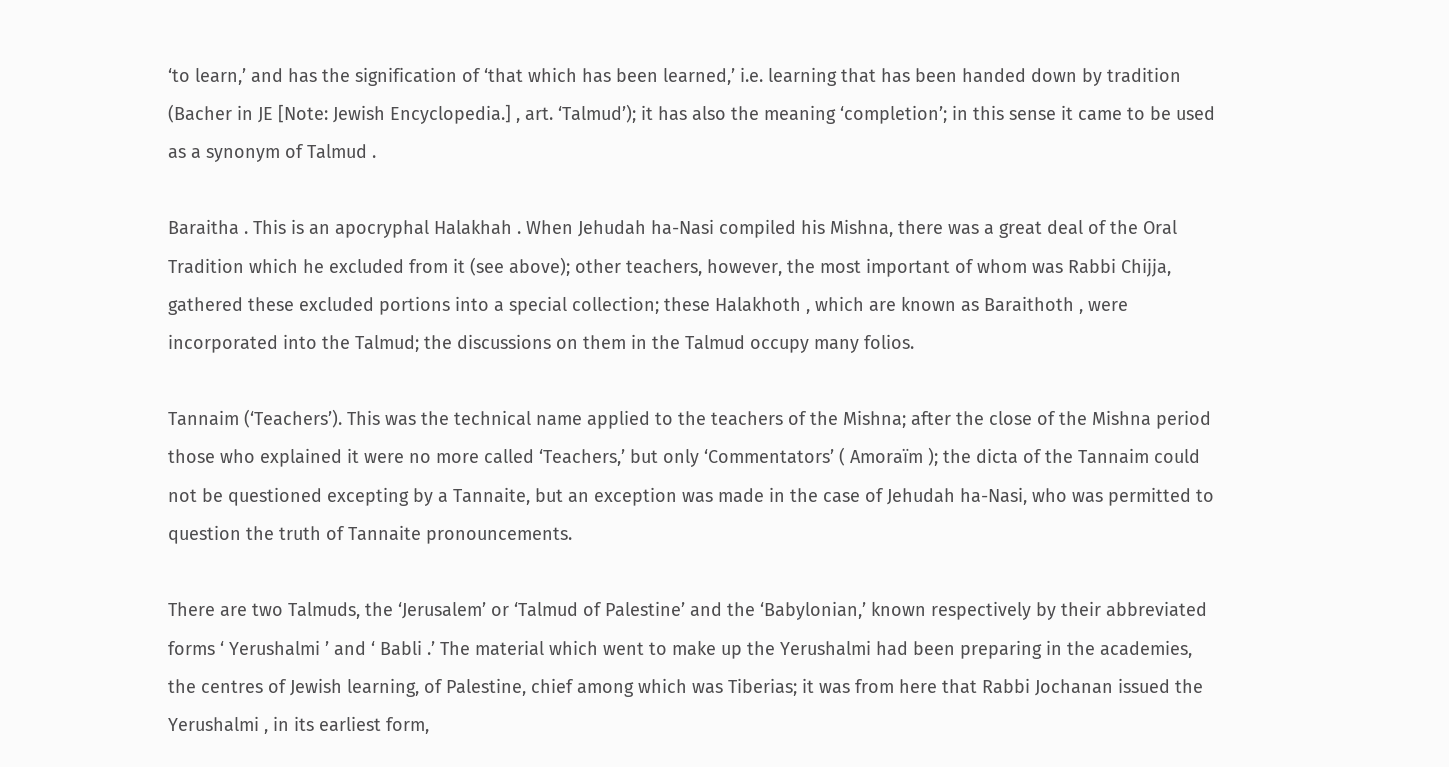‘to learn,’ and has the signification of ‘that which has been learned,’ i.e. learning that has been handed down by tradition (Bacher in JE [Note: Jewish Encyclopedia.] , art. ‘Talmud’); it has also the meaning ‘completion’; in this sense it came to be used as a synonym of Talmud .

Baraitha . This is an apocryphal Halakhah . When Jehudah ha-Nasi compiled his Mishna, there was a great deal of the Oral Tradition which he excluded from it (see above); other teachers, however, the most important of whom was Rabbi Chijja, gathered these excluded portions into a special collection; these Halakhoth , which are known as Baraithoth , were incorporated into the Talmud; the discussions on them in the Talmud occupy many folios.

Tannaim (‘Teachers’). This was the technical name applied to the teachers of the Mishna; after the close of the Mishna period those who explained it were no more called ‘Teachers,’ but only ‘Commentators’ ( Amoraïm ); the dicta of the Tannaim could not be questioned excepting by a Tannaite, but an exception was made in the case of Jehudah ha-Nasi, who was permitted to question the truth of Tannaite pronouncements.

There are two Talmuds, the ‘Jerusalem’ or ‘Talmud of Palestine’ and the ‘Babylonian,’ known respectively by their abbreviated forms ‘ Yerushalmi ’ and ‘ Babli .’ The material which went to make up the Yerushalmi had been preparing in the academies, the centres of Jewish learning, of Palestine, chief among which was Tiberias; it was from here that Rabbi Jochanan issued the Yerushalmi , in its earliest form,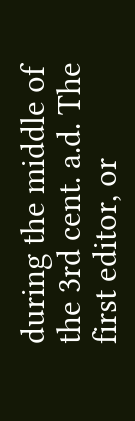during the middle of the 3rd cent. a.d. The first editor, or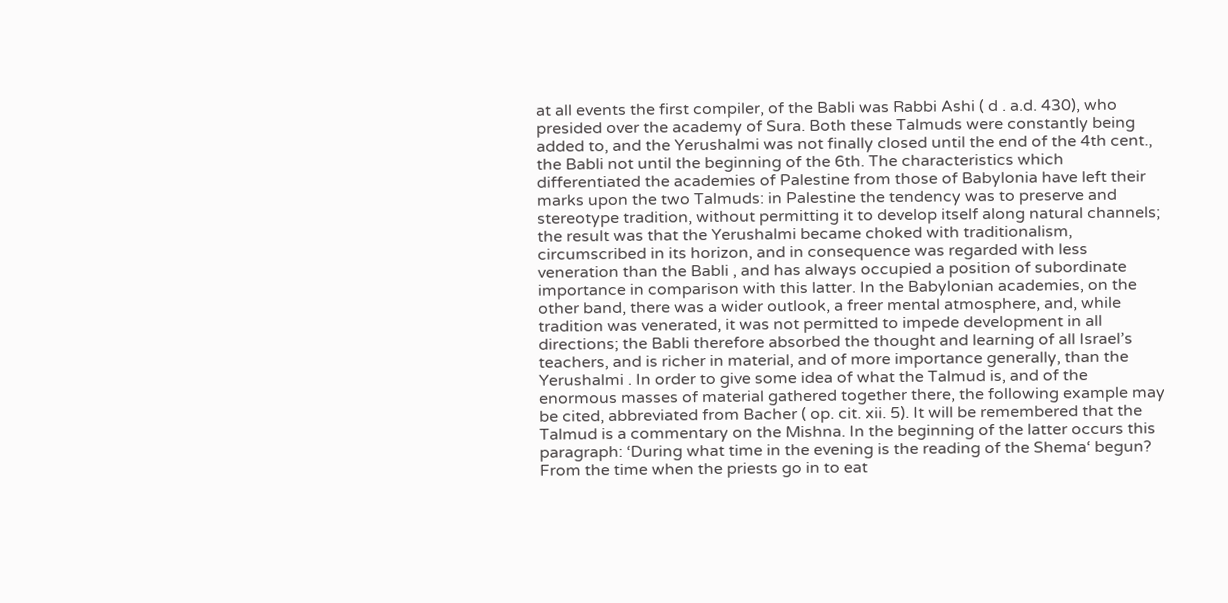at all events the first compiler, of the Babli was Rabbi Ashi ( d . a.d. 430), who presided over the academy of Sura. Both these Talmuds were constantly being added to, and the Yerushalmi was not finally closed until the end of the 4th cent., the Babli not until the beginning of the 6th. The characteristics which differentiated the academies of Palestine from those of Babylonia have left their marks upon the two Talmuds: in Palestine the tendency was to preserve and stereotype tradition, without permitting it to develop itself along natural channels; the result was that the Yerushalmi became choked with traditionalism, circumscribed in its horizon, and in consequence was regarded with less veneration than the Babli , and has always occupied a position of subordinate importance in comparison with this latter. In the Babylonian academies, on the other band, there was a wider outlook, a freer mental atmosphere, and, while tradition was venerated, it was not permitted to impede development in all directions; the Babli therefore absorbed the thought and learning of all Israel’s teachers, and is richer in material, and of more importance generally, than the Yerushalmi . In order to give some idea of what the Talmud is, and of the enormous masses of material gathered together there, the following example may be cited, abbreviated from Bacher ( op. cit. xii. 5). It will be remembered that the Talmud is a commentary on the Mishna. In the beginning of the latter occurs this paragraph: ‘During what time in the evening is the reading of the Shema‘ begun? From the time when the priests go in to eat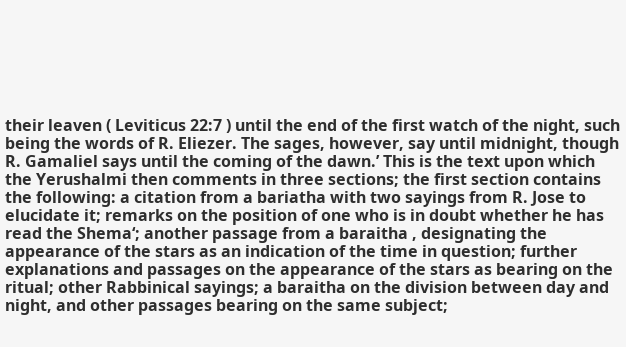their leaven ( Leviticus 22:7 ) until the end of the first watch of the night, such being the words of R. Eliezer. The sages, however, say until midnight, though R. Gamaliel says until the coming of the dawn.’ This is the text upon which the Yerushalmi then comments in three sections; the first section contains the following: a citation from a bariatha with two sayings from R. Jose to elucidate it; remarks on the position of one who is in doubt whether he has read the Shema‘; another passage from a baraitha , designating the appearance of the stars as an indication of the time in question; further explanations and passages on the appearance of the stars as bearing on the ritual; other Rabbinical sayings; a baraitha on the division between day and night, and other passages bearing on the same subject;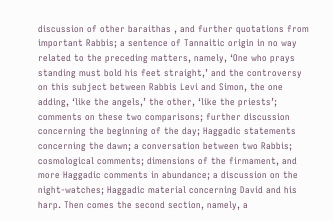discussion of other baraithas , and further quotations from important Rabbis; a sentence of Tannaitic origin in no way related to the preceding matters, namely, ‘One who prays standing must bold his feet straight,’ and the controversy on this subject between Rabbis Levi and Simon, the one adding, ‘like the angels,’ the other, ‘like the priests’; comments on these two comparisons; further discussion concerning the beginning of the day; Haggadic statements concerning the dawn; a conversation between two Rabbis; cosmological comments; dimensions of the firmament, and more Haggadic comments in abundance; a discussion on the night-watches; Haggadic material concerning David and his harp. Then comes the second section, namely, a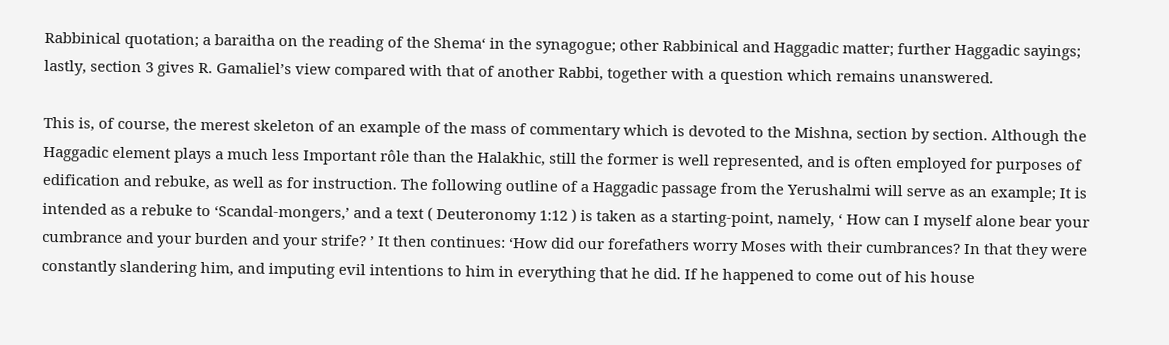Rabbinical quotation; a baraitha on the reading of the Shema‘ in the synagogue; other Rabbinical and Haggadic matter; further Haggadic sayings; lastly, section 3 gives R. Gamaliel’s view compared with that of another Rabbi, together with a question which remains unanswered.

This is, of course, the merest skeleton of an example of the mass of commentary which is devoted to the Mishna, section by section. Although the Haggadic element plays a much less Important rôle than the Halakhic, still the former is well represented, and is often employed for purposes of edification and rebuke, as well as for instruction. The following outline of a Haggadic passage from the Yerushalmi will serve as an example; It is intended as a rebuke to ‘Scandal-mongers,’ and a text ( Deuteronomy 1:12 ) is taken as a starting-point, namely, ‘ How can I myself alone bear your cumbrance and your burden and your strife? ’ It then continues: ‘How did our forefathers worry Moses with their cumbrances? In that they were constantly slandering him, and imputing evil intentions to him in everything that he did. If he happened to come out of his house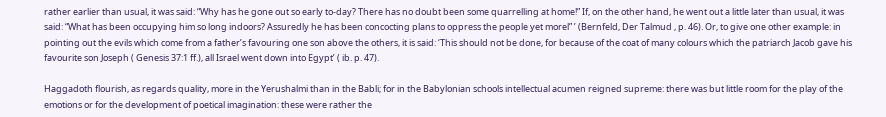rather earlier than usual, it was said: “Why has he gone out so early to-day? There has no doubt been some quarrelling at home!” If, on the other hand, he went out a little later than usual, it was said: “What has been occupying him so long indoors? Assuredly he has been concocting plans to oppress the people yet morel” ’ (Bernfeld, Der Talmud , p. 46). Or, to give one other example: in pointing out the evils which come from a father’s favouring one son above the others, it is said: ‘This should not be done, for because of the coat of many colours which the patriarch Jacob gave his favourite son Joseph ( Genesis 37:1 ff.), all Israel went down into Egypt’ ( ib. p. 47).

Haggadoth flourish, as regards quality, more in the Yerushalmi than in the Babli; for in the Babylonian schools intellectual acumen reigned supreme: there was but little room for the play of the emotions or for the development of poetical imagination: these were rather the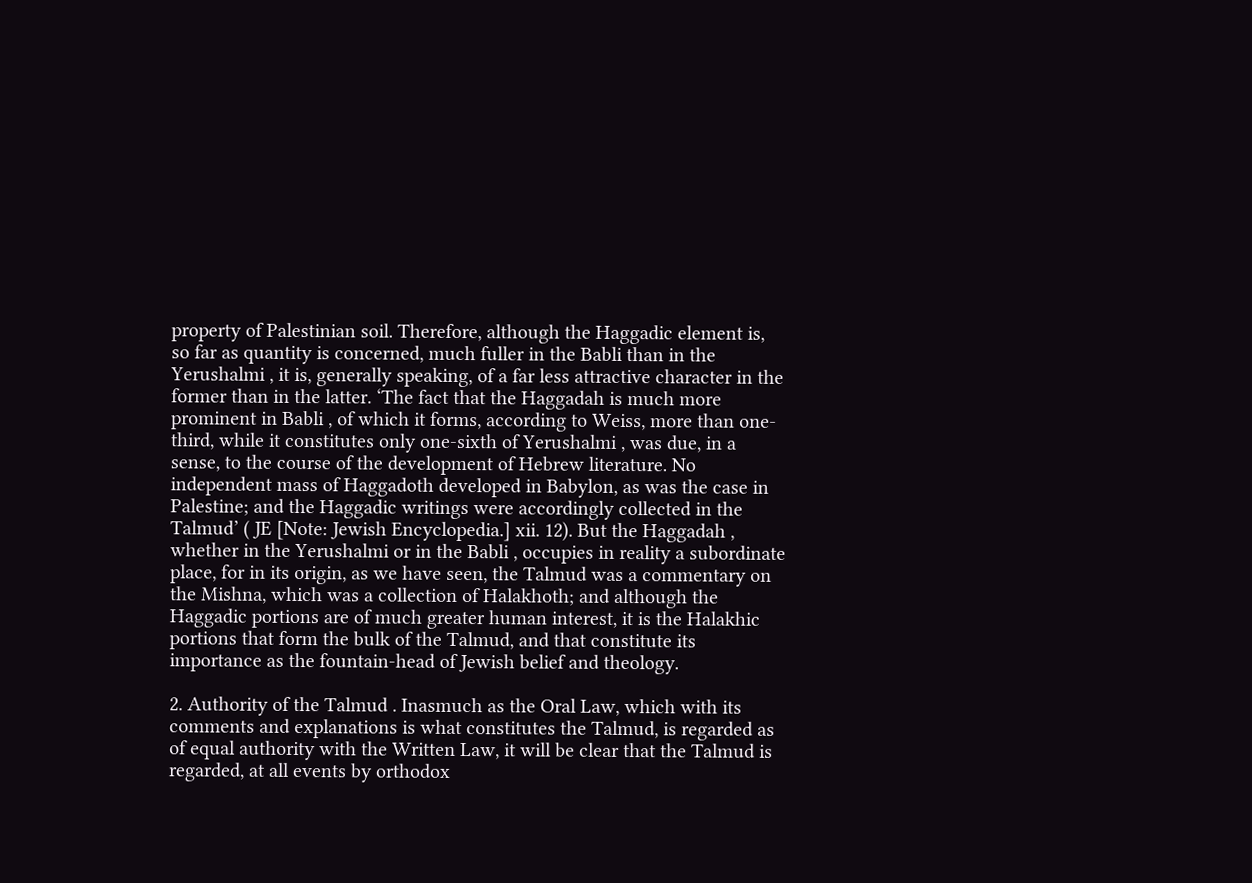property of Palestinian soil. Therefore, although the Haggadic element is, so far as quantity is concerned, much fuller in the Babli than in the Yerushalmi , it is, generally speaking, of a far less attractive character in the former than in the latter. ‘The fact that the Haggadah is much more prominent in Babli , of which it forms, according to Weiss, more than one-third, while it constitutes only one-sixth of Yerushalmi , was due, in a sense, to the course of the development of Hebrew literature. No independent mass of Haggadoth developed in Babylon, as was the case in Palestine; and the Haggadic writings were accordingly collected in the Talmud’ ( JE [Note: Jewish Encyclopedia.] xii. 12). But the Haggadah , whether in the Yerushalmi or in the Babli , occupies in reality a subordinate place, for in its origin, as we have seen, the Talmud was a commentary on the Mishna, which was a collection of Halakhoth; and although the Haggadic portions are of much greater human interest, it is the Halakhic portions that form the bulk of the Talmud, and that constitute its importance as the fountain-head of Jewish belief and theology.

2. Authority of the Talmud . Inasmuch as the Oral Law, which with its comments and explanations is what constitutes the Talmud, is regarded as of equal authority with the Written Law, it will be clear that the Talmud is regarded, at all events by orthodox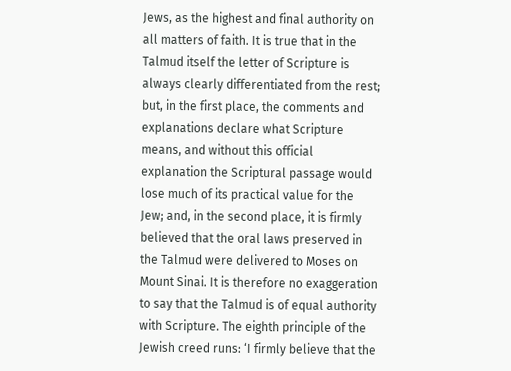Jews, as the highest and final authority on all matters of faith. It is true that in the Talmud itself the letter of Scripture is always clearly differentiated from the rest; but, in the first place, the comments and explanations declare what Scripture means, and without this official explanation the Scriptural passage would lose much of its practical value for the Jew; and, in the second place, it is firmly believed that the oral laws preserved in the Talmud were delivered to Moses on Mount Sinai. It is therefore no exaggeration to say that the Talmud is of equal authority with Scripture. The eighth principle of the Jewish creed runs: ‘I firmly believe that the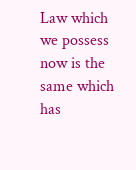Law which we possess now is the same which has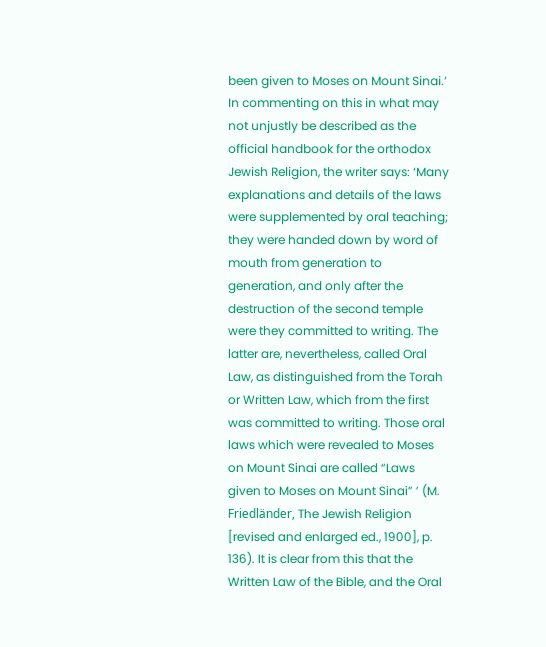been given to Moses on Mount Sinai.’ In commenting on this in what may not unjustly be described as the official handbook for the orthodox Jewish Religion, the writer says: ‘Many explanations and details of the laws were supplemented by oral teaching; they were handed down by word of mouth from generation to generation, and only after the destruction of the second temple were they committed to writing. The latter are, nevertheless, called Oral Law, as distinguished from the Torah or Written Law, which from the first was committed to writing. Those oral laws which were revealed to Moses on Mount Sinai are called “Laws given to Moses on Mount Sinai” ’ (M. Friedländer, The Jewish Religion [revised and enlarged ed., 1900], p. 136). It is clear from this that the Written Law of the Bible, and the Oral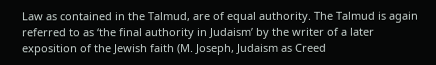Law as contained in the Talmud, are of equal authority. The Talmud is again referred to as ‘the final authority in Judaism’ by the writer of a later exposition of the Jewish faith (M. Joseph, Judaism as Creed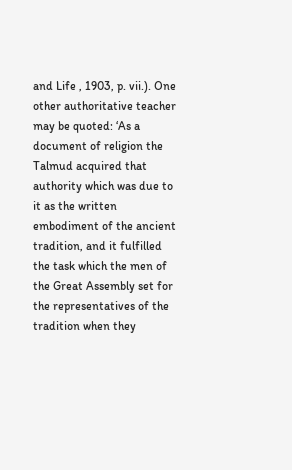and Life , 1903, p. vii.). One other authoritative teacher may be quoted: ‘As a document of religion the Talmud acquired that authority which was due to it as the written embodiment of the ancient tradition, and it fulfilled the task which the men of the Great Assembly set for the representatives of the tradition when they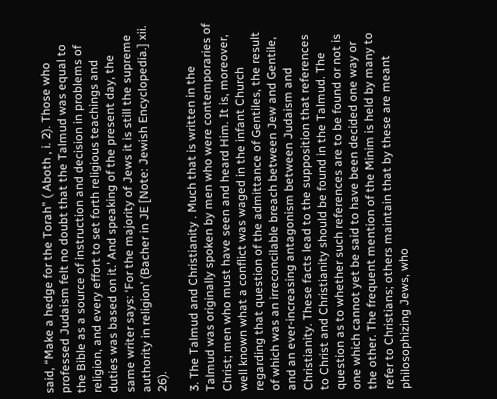said, “Make a hedge for the Torah” ( Aboth , i. 2). Those who professed Judaism felt no doubt that the Talmud was equal to the Bible as a source of instruction and decision in problems of religion, and every effort to set forth religious teachings and duties was based on it.’ And speaking of the present day, the same writer says: ‘For the majority of Jews it is still the supreme authority in religion’ (Bacher in JE [Note: Jewish Encyclopedia.] xii. 26).

3. The Talmud and Christianity . Much that is written in the Talmud was originally spoken by men who were contemporaries of Christ; men who must have seen and heard Him. It is, moreover, well known what a conflict was waged in the infant Church regarding that question of the admittance of Gentiles, the result of which was an irreconcilable breach between Jew and Gentile, and an ever-increasing antagonism between Judaism and Christianity. These facts lead to the supposition that references to Christ and Christianity should be found in the Talmud. The question as to whether such references are to be found or not is one which cannot yet be said to have been decided one way or the other. The frequent mention of the Minim is held by many to refer to Christians; others maintain that by these are meant philosophizing Jews, who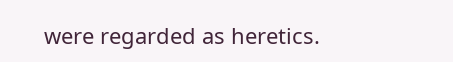were regarded as heretics.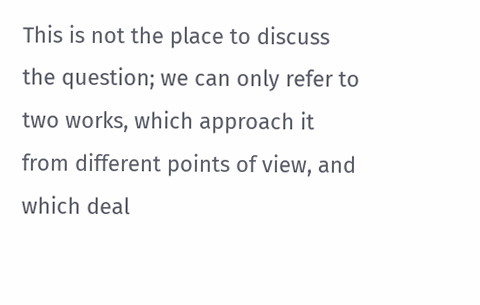This is not the place to discuss the question; we can only refer to two works, which approach it from different points of view, and which deal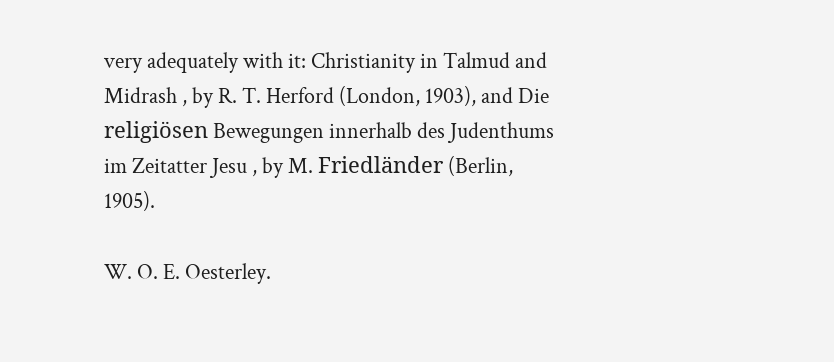very adequately with it: Christianity in Talmud and Midrash , by R. T. Herford (London, 1903), and Die religiösen Bewegungen innerhalb des Judenthums im Zeitatter Jesu , by M. Friedländer (Berlin, 1905).

W. O. E. Oesterley.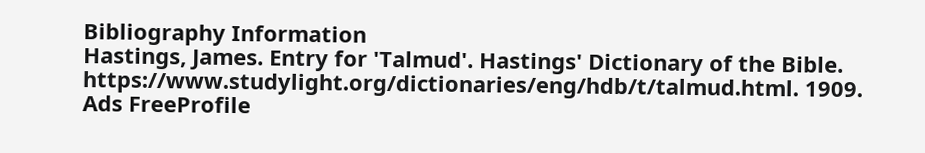Bibliography Information
Hastings, James. Entry for 'Talmud'. Hastings' Dictionary of the Bible. https://www.studylight.org/dictionaries/eng/hdb/t/talmud.html. 1909.
Ads FreeProfile